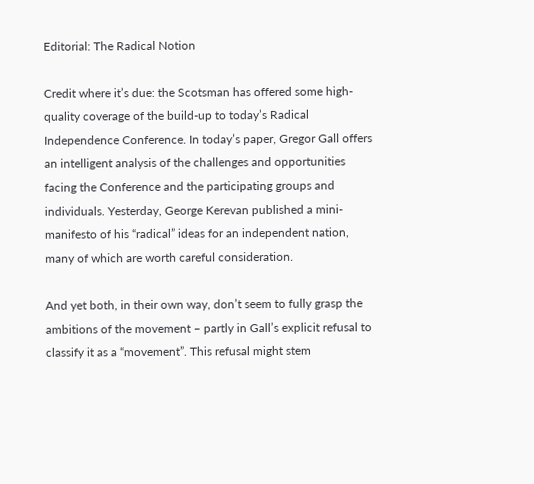Editorial: The Radical Notion

Credit where it’s due: the Scotsman has offered some high-quality coverage of the build-up to today’s Radical Independence Conference. In today’s paper, Gregor Gall offers an intelligent analysis of the challenges and opportunities facing the Conference and the participating groups and individuals. Yesterday, George Kerevan published a mini-manifesto of his “radical” ideas for an independent nation, many of which are worth careful consideration.

And yet both, in their own way, don’t seem to fully grasp the ambitions of the movement – partly in Gall’s explicit refusal to classify it as a “movement”. This refusal might stem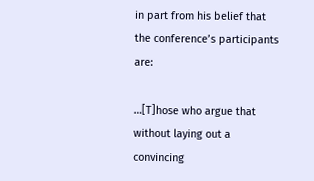in part from his belief that the conference’s participants are:

…[T]hose who argue that without laying out a convincing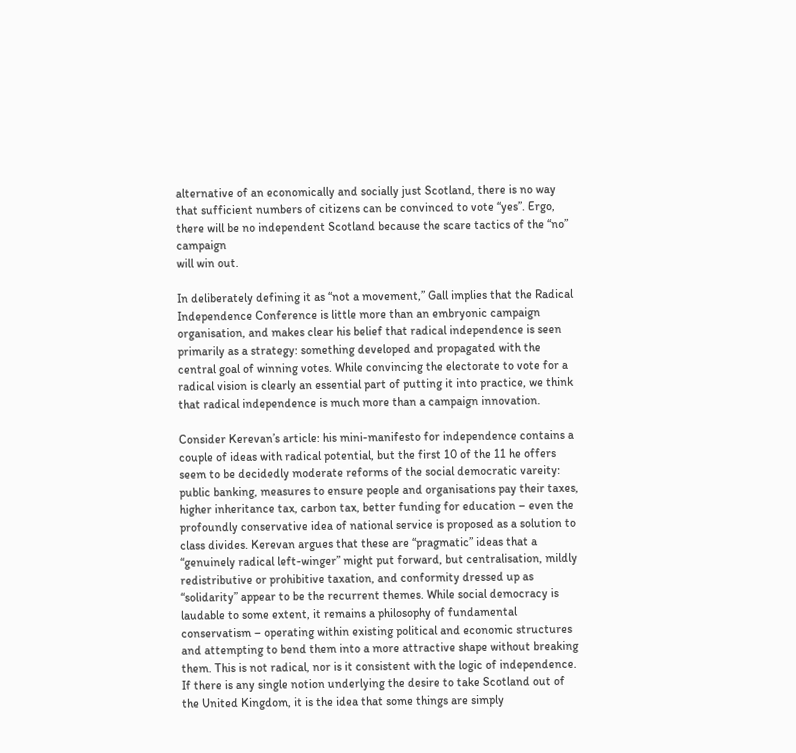alternative of an economically and socially just Scotland, there is no way that sufficient numbers of citizens can be convinced to vote “yes”. Ergo, there will be no independent Scotland because the scare tactics of the “no” campaign
will win out.

In deliberately defining it as “not a movement,” Gall implies that the Radical Independence Conference is little more than an embryonic campaign organisation, and makes clear his belief that radical independence is seen primarily as a strategy: something developed and propagated with the central goal of winning votes. While convincing the electorate to vote for a radical vision is clearly an essential part of putting it into practice, we think that radical independence is much more than a campaign innovation.

Consider Kerevan’s article: his mini-manifesto for independence contains a couple of ideas with radical potential, but the first 10 of the 11 he offers seem to be decidedly moderate reforms of the social democratic vareity: public banking, measures to ensure people and organisations pay their taxes, higher inheritance tax, carbon tax, better funding for education – even the profoundly conservative idea of national service is proposed as a solution to class divides. Kerevan argues that these are “pragmatic” ideas that a “genuinely radical left-winger” might put forward, but centralisation, mildly redistributive or prohibitive taxation, and conformity dressed up as “solidarity” appear to be the recurrent themes. While social democracy is laudable to some extent, it remains a philosophy of fundamental conservatism – operating within existing political and economic structures and attempting to bend them into a more attractive shape without breaking them. This is not radical, nor is it consistent with the logic of independence. If there is any single notion underlying the desire to take Scotland out of the United Kingdom, it is the idea that some things are simply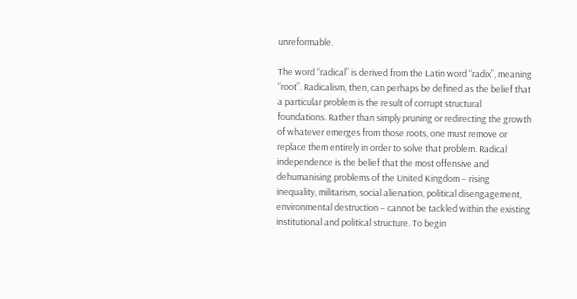unreformable.

The word “radical” is derived from the Latin word “radix”, meaning “root”. Radicalism, then, can perhaps be defined as the belief that a particular problem is the result of corrupt structural foundations. Rather than simply pruning or redirecting the growth of whatever emerges from those roots, one must remove or replace them entirely in order to solve that problem. Radical independence is the belief that the most offensive and dehumanising problems of the United Kingdom – rising inequality, militarism, social alienation, political disengagement, environmental destruction – cannot be tackled within the existing institutional and political structure. To begin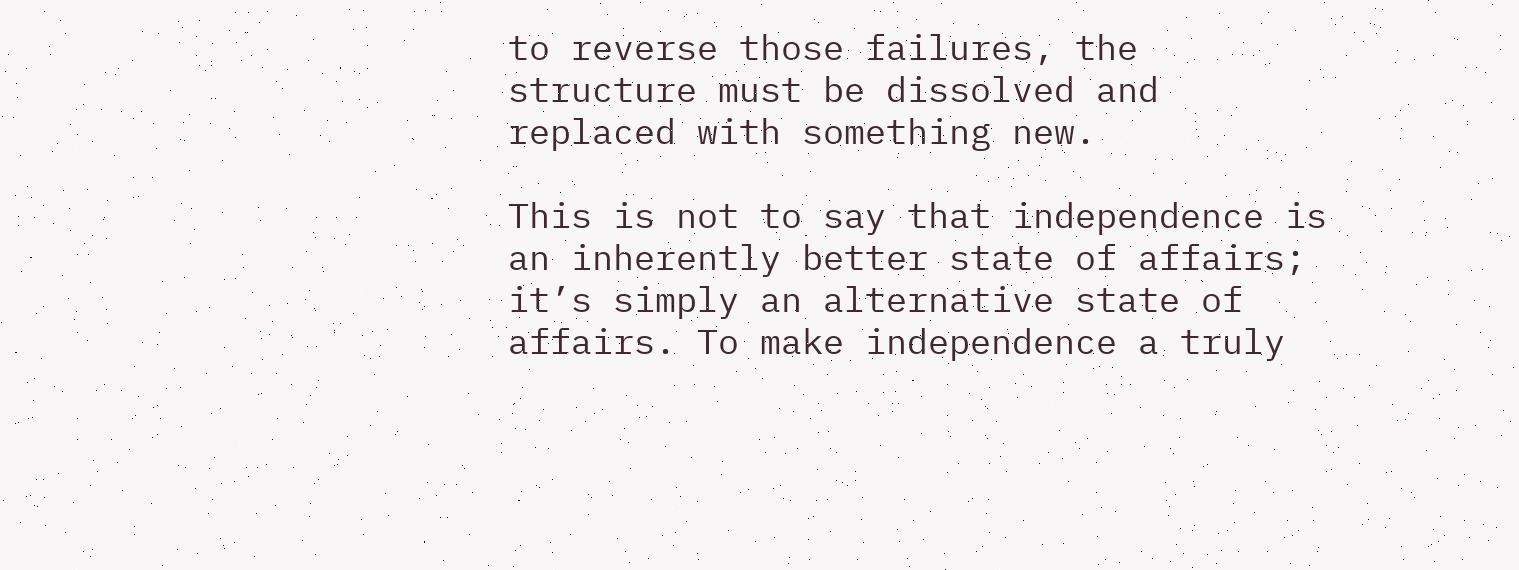to reverse those failures, the structure must be dissolved and replaced with something new.

This is not to say that independence is an inherently better state of affairs; it’s simply an alternative state of affairs. To make independence a truly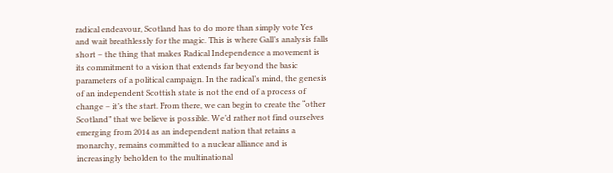radical endeavour, Scotland has to do more than simply vote Yes and wait breathlessly for the magic. This is where Gall’s analysis falls short – the thing that makes Radical Independence a movement is its commitment to a vision that extends far beyond the basic parameters of a political campaign. In the radical’s mind, the genesis of an independent Scottish state is not the end of a process of change – it’s the start. From there, we can begin to create the “other Scotland” that we believe is possible. We’d rather not find ourselves emerging from 2014 as an independent nation that retains a monarchy, remains committed to a nuclear alliance and is increasingly beholden to the multinational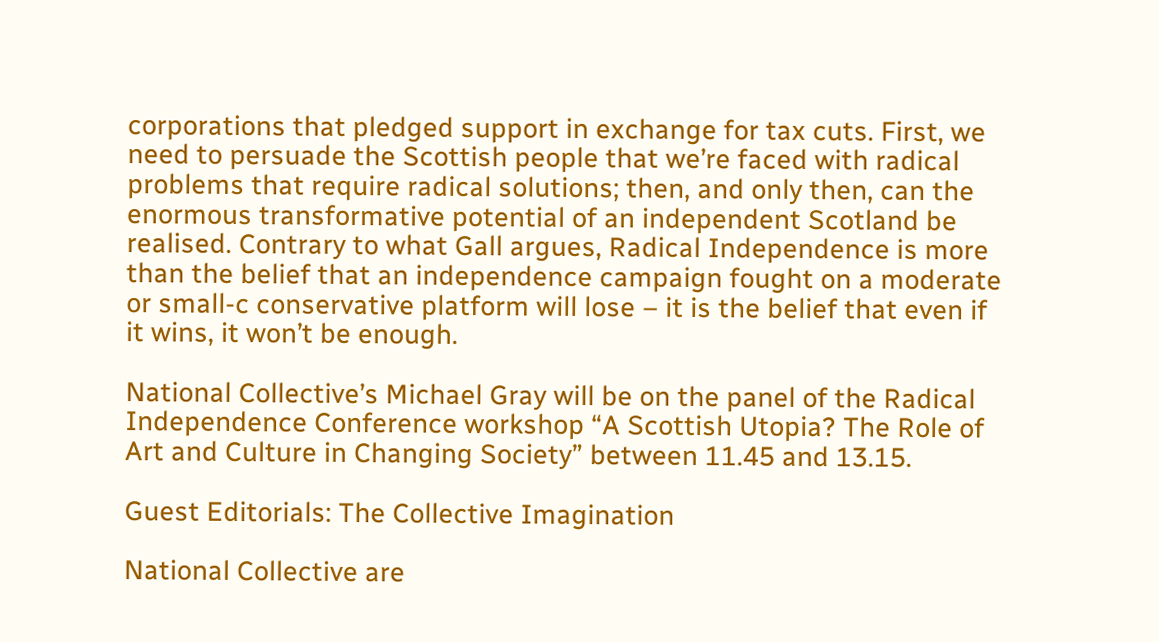corporations that pledged support in exchange for tax cuts. First, we need to persuade the Scottish people that we’re faced with radical problems that require radical solutions; then, and only then, can the enormous transformative potential of an independent Scotland be realised. Contrary to what Gall argues, Radical Independence is more than the belief that an independence campaign fought on a moderate or small-c conservative platform will lose – it is the belief that even if it wins, it won’t be enough.

National Collective’s Michael Gray will be on the panel of the Radical Independence Conference workshop “A Scottish Utopia? The Role of Art and Culture in Changing Society” between 11.45 and 13.15.

Guest Editorials: The Collective Imagination

National Collective are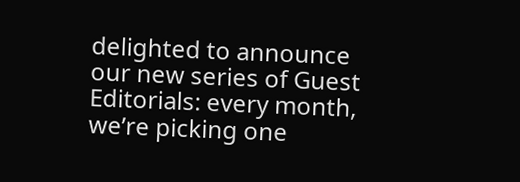delighted to announce our new series of Guest Editorials: every month, we’re picking one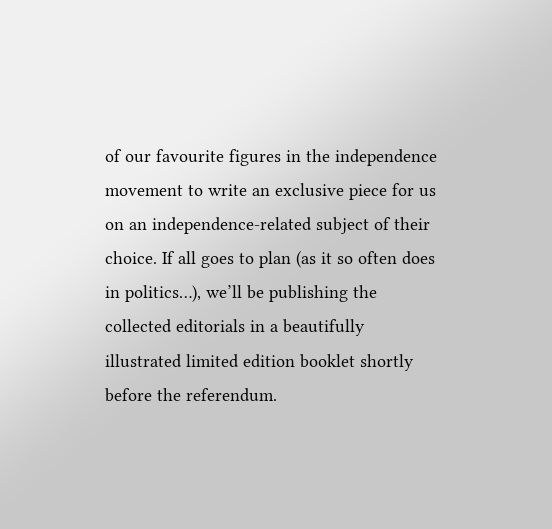of our favourite figures in the independence movement to write an exclusive piece for us on an independence-related subject of their choice. If all goes to plan (as it so often does in politics…), we’ll be publishing the collected editorials in a beautifully illustrated limited edition booklet shortly before the referendum.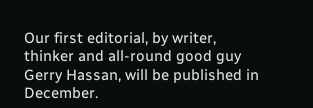Our first editorial, by writer, thinker and all-round good guy Gerry Hassan, will be published in December.